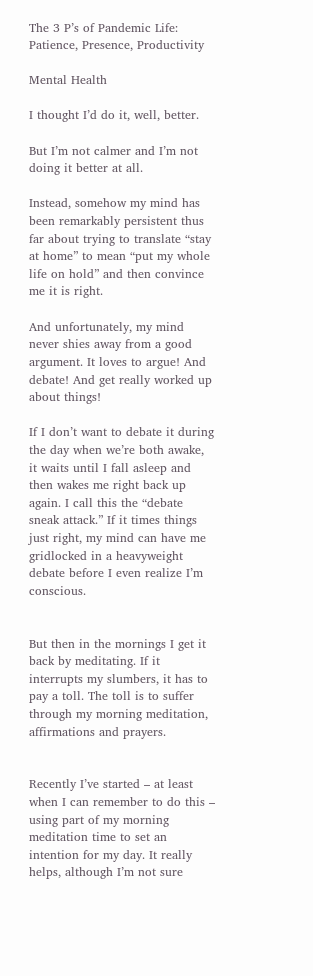The 3 P’s of Pandemic Life: Patience, Presence, Productivity

Mental Health

I thought I’d do it, well, better.

But I’m not calmer and I’m not doing it better at all.

Instead, somehow my mind has been remarkably persistent thus far about trying to translate “stay at home” to mean “put my whole life on hold” and then convince me it is right.

And unfortunately, my mind never shies away from a good argument. It loves to argue! And debate! And get really worked up about things!

If I don’t want to debate it during the day when we’re both awake, it waits until I fall asleep and then wakes me right back up again. I call this the “debate sneak attack.” If it times things just right, my mind can have me gridlocked in a heavyweight debate before I even realize I’m conscious.


But then in the mornings I get it back by meditating. If it interrupts my slumbers, it has to pay a toll. The toll is to suffer through my morning meditation, affirmations and prayers.


Recently I’ve started – at least when I can remember to do this – using part of my morning meditation time to set an intention for my day. It really helps, although I’m not sure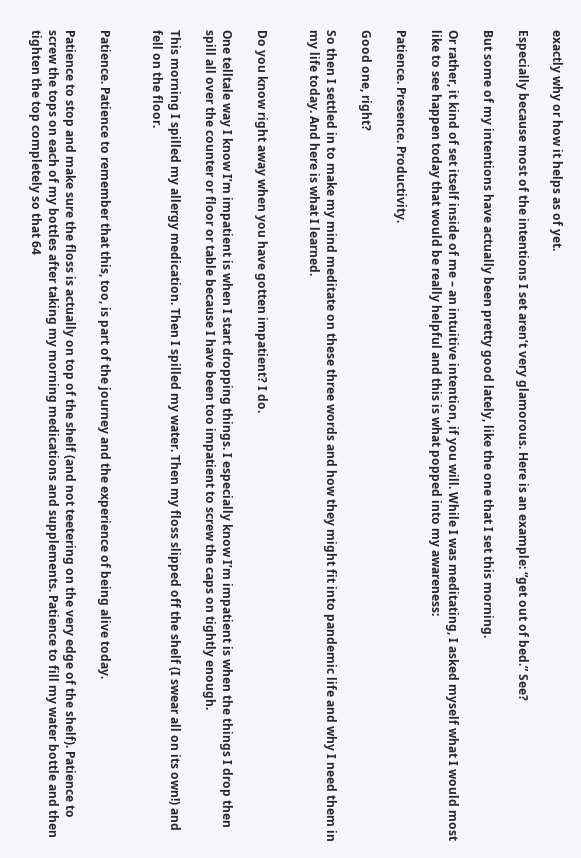exactly why or how it helps as of yet.

Especially because most of the intentions I set aren’t very glamorous. Here is an example: “get out of bed.” See?

But some of my intentions have actually been pretty good lately, like the one that I set this morning.

Or rather, it kind of set itself inside of me – an intuitive intention, if you will. While I was meditating, I asked myself what I would most like to see happen today that would be really helpful and this is what popped into my awareness:

Patience. Presence. Productivity.

Good one, right?

So then I settled in to make my mind meditate on these three words and how they might fit into pandemic life and why I need them in my life today. And here is what I learned.


Do you know right away when you have gotten impatient? I do.

One telltale way I know I’m impatient is when I start dropping things. I especially know I’m impatient is when the things I drop then spill all over the counter or floor or table because I have been too impatient to screw the caps on tightly enough.

This morning I spilled my allergy medication. Then I spilled my water. Then my floss slipped off the shelf (I swear all on its own!) and fell on the floor.


Patience. Patience to remember that this, too, is part of the journey and the experience of being alive today.

Patience to stop and make sure the floss is actually on top of the shelf (and not teetering on the very edge of the shelf). Patience to screw the tops on each of my bottles after taking my morning medications and supplements. Patience to fill my water bottle and then tighten the top completely so that 64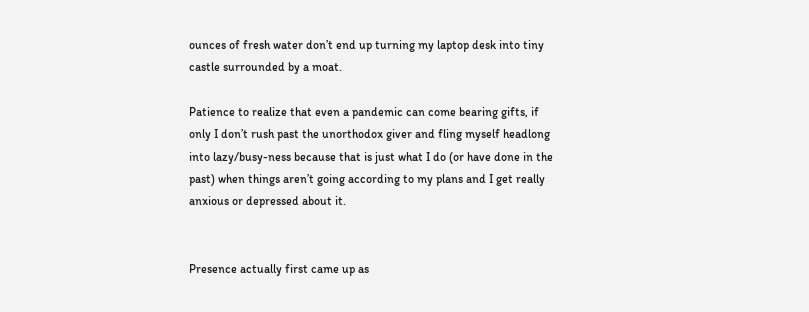ounces of fresh water don’t end up turning my laptop desk into tiny castle surrounded by a moat.

Patience to realize that even a pandemic can come bearing gifts, if only I don’t rush past the unorthodox giver and fling myself headlong into lazy/busy-ness because that is just what I do (or have done in the past) when things aren’t going according to my plans and I get really anxious or depressed about it.


Presence actually first came up as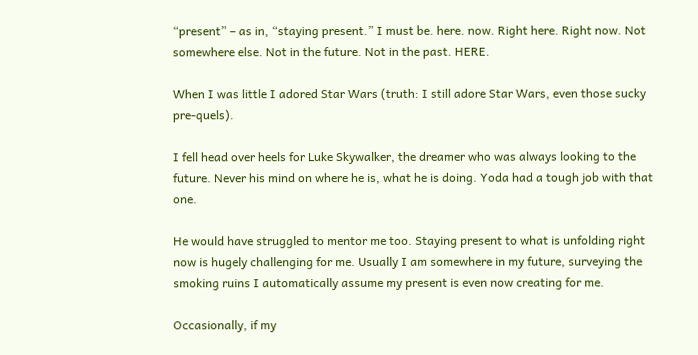“present” – as in, “staying present.” I must be. here. now. Right here. Right now. Not somewhere else. Not in the future. Not in the past. HERE.

When I was little I adored Star Wars (truth: I still adore Star Wars, even those sucky pre-quels).

I fell head over heels for Luke Skywalker, the dreamer who was always looking to the future. Never his mind on where he is, what he is doing. Yoda had a tough job with that one.

He would have struggled to mentor me too. Staying present to what is unfolding right now is hugely challenging for me. Usually I am somewhere in my future, surveying the smoking ruins I automatically assume my present is even now creating for me.

Occasionally, if my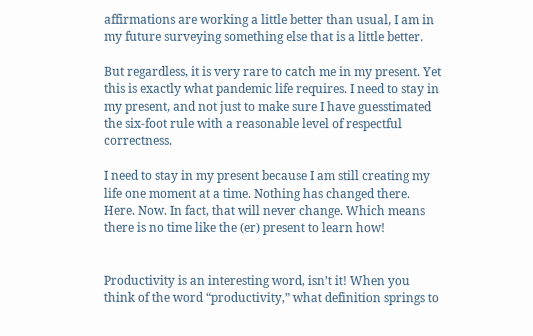affirmations are working a little better than usual, I am in my future surveying something else that is a little better.

But regardless, it is very rare to catch me in my present. Yet this is exactly what pandemic life requires. I need to stay in my present, and not just to make sure I have guesstimated the six-foot rule with a reasonable level of respectful correctness.

I need to stay in my present because I am still creating my life one moment at a time. Nothing has changed there. Here. Now. In fact, that will never change. Which means there is no time like the (er) present to learn how!


Productivity is an interesting word, isn’t it! When you think of the word “productivity,” what definition springs to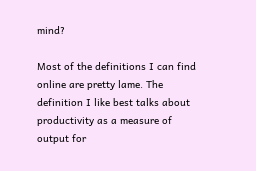mind?

Most of the definitions I can find online are pretty lame. The definition I like best talks about productivity as a measure of output for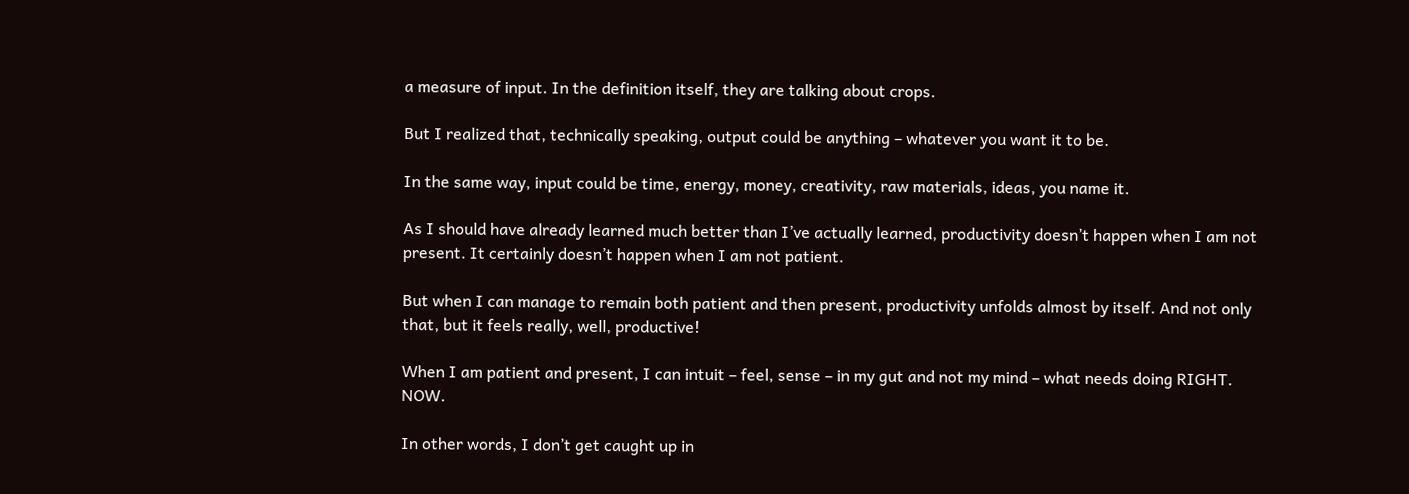a measure of input. In the definition itself, they are talking about crops.

But I realized that, technically speaking, output could be anything – whatever you want it to be.

In the same way, input could be time, energy, money, creativity, raw materials, ideas, you name it.

As I should have already learned much better than I’ve actually learned, productivity doesn’t happen when I am not present. It certainly doesn’t happen when I am not patient.

But when I can manage to remain both patient and then present, productivity unfolds almost by itself. And not only that, but it feels really, well, productive!

When I am patient and present, I can intuit – feel, sense – in my gut and not my mind – what needs doing RIGHT. NOW.

In other words, I don’t get caught up in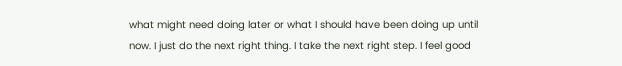what might need doing later or what I should have been doing up until now. I just do the next right thing. I take the next right step. I feel good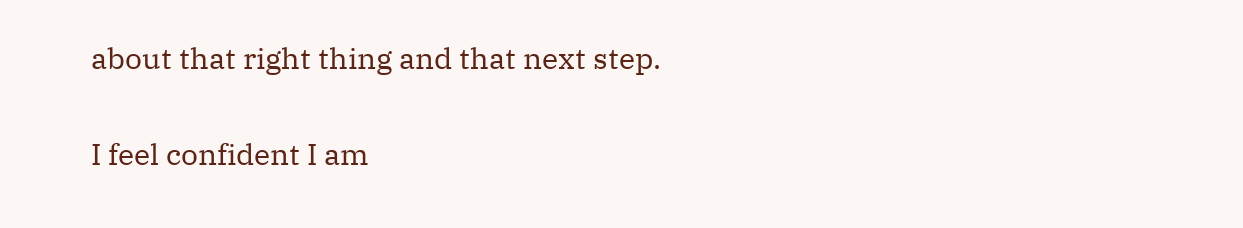about that right thing and that next step.

I feel confident I am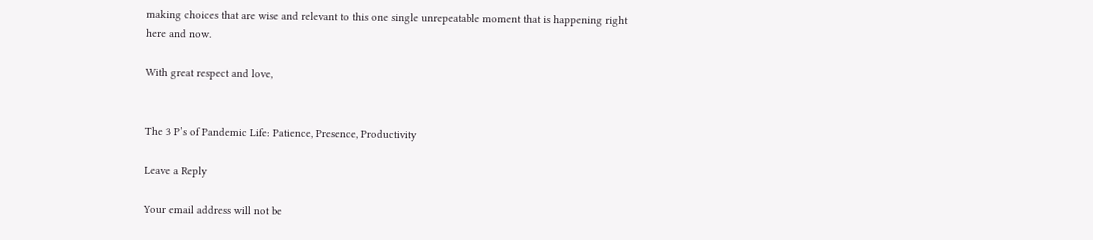making choices that are wise and relevant to this one single unrepeatable moment that is happening right here and now.

With great respect and love,


The 3 P’s of Pandemic Life: Patience, Presence, Productivity

Leave a Reply

Your email address will not be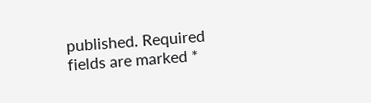published. Required fields are marked *